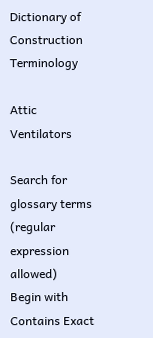Dictionary of Construction Terminology

Attic Ventilators

Search for glossary terms (regular expression allowed)
Begin with Contains Exact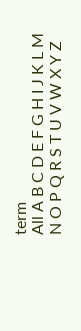term
All A B C D E F G H I J K L M N O P Q R S T U V W X Y Z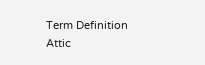Term Definition
Attic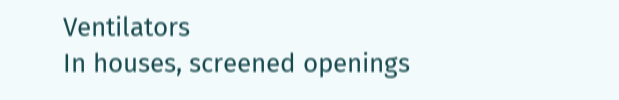Ventilators
In houses, screened openings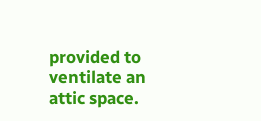provided to ventilate an attic space.